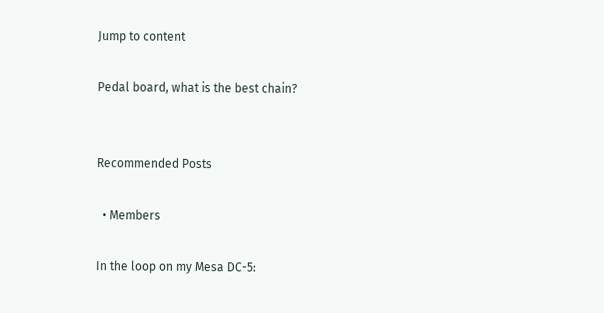Jump to content

Pedal board, what is the best chain?


Recommended Posts

  • Members

In the loop on my Mesa DC-5: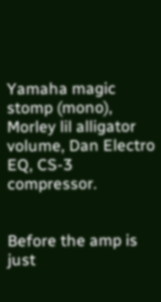Yamaha magic stomp (mono), Morley lil alligator volume, Dan Electro EQ, CS-3 compressor.


Before the amp is just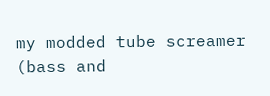my modded tube screamer (bass and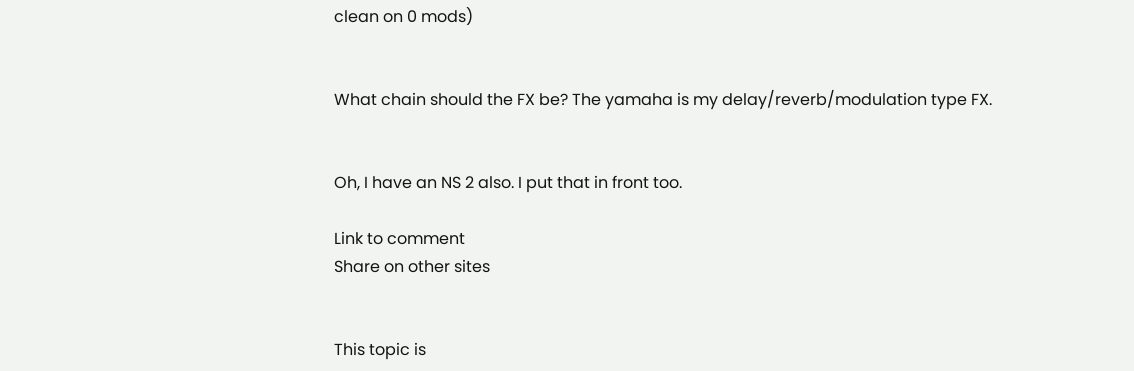clean on 0 mods)


What chain should the FX be? The yamaha is my delay/reverb/modulation type FX.


Oh, I have an NS 2 also. I put that in front too.

Link to comment
Share on other sites


This topic is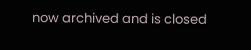now archived and is closed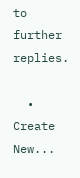to further replies.

  • Create New...